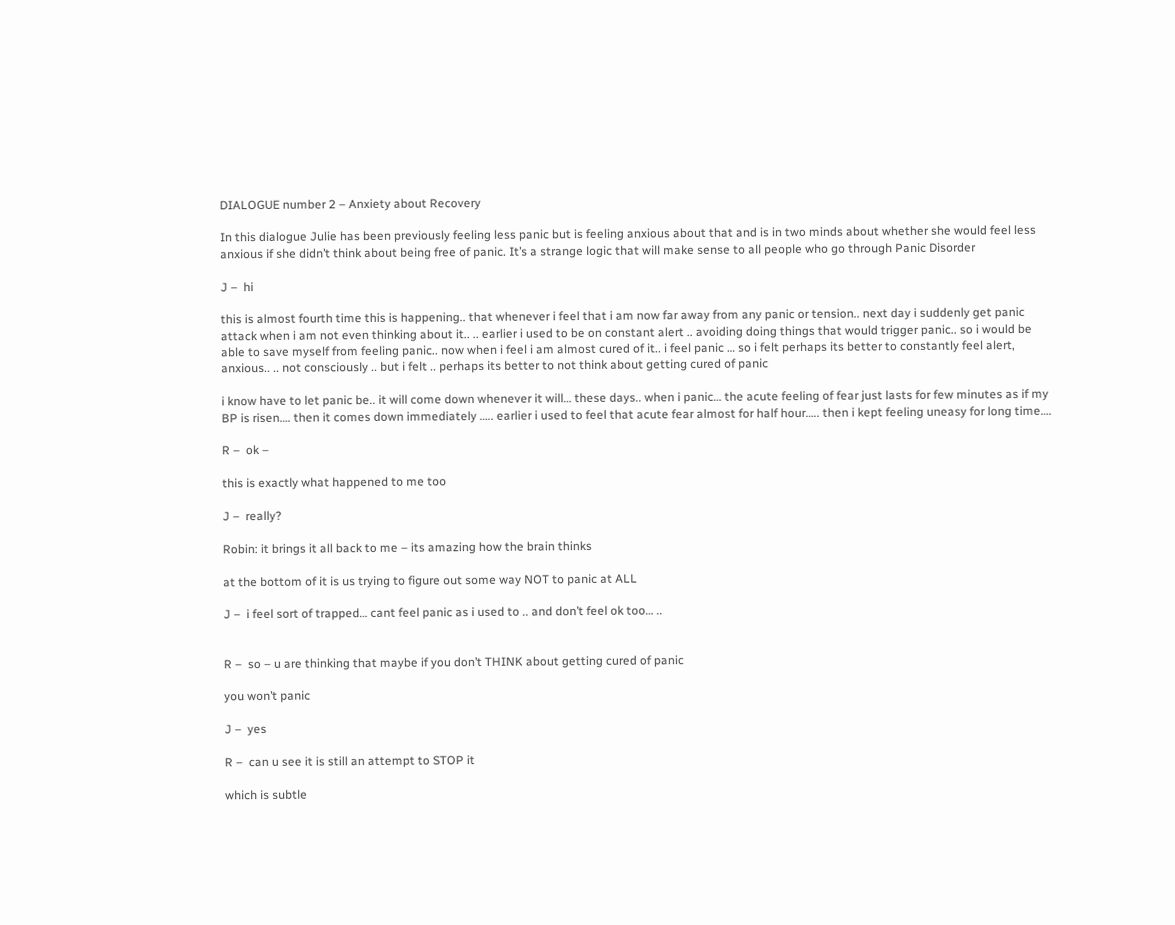DIALOGUE number 2 – Anxiety about Recovery

In this dialogue Julie has been previously feeling less panic but is feeling anxious about that and is in two minds about whether she would feel less anxious if she didn’t think about being free of panic. It’s a strange logic that will make sense to all people who go through Panic Disorder

J –  hi

this is almost fourth time this is happening.. that whenever i feel that i am now far away from any panic or tension.. next day i suddenly get panic attack when i am not even thinking about it.. .. earlier i used to be on constant alert .. avoiding doing things that would trigger panic.. so i would be able to save myself from feeling panic.. now when i feel i am almost cured of it.. i feel panic … so i felt perhaps its better to constantly feel alert, anxious.. .. not consciously .. but i felt .. perhaps its better to not think about getting cured of panic

i know have to let panic be.. it will come down whenever it will… these days.. when i panic… the acute feeling of fear just lasts for few minutes as if my BP is risen…. then it comes down immediately ….. earlier i used to feel that acute fear almost for half hour….. then i kept feeling uneasy for long time….

R –  ok –

this is exactly what happened to me too

J –  really?

Robin: it brings it all back to me – its amazing how the brain thinks

at the bottom of it is us trying to figure out some way NOT to panic at ALL

J –  i feel sort of trapped… cant feel panic as i used to .. and don’t feel ok too… ..


R –  so – u are thinking that maybe if you don’t THINK about getting cured of panic

you won’t panic

J –  yes

R –  can u see it is still an attempt to STOP it

which is subtle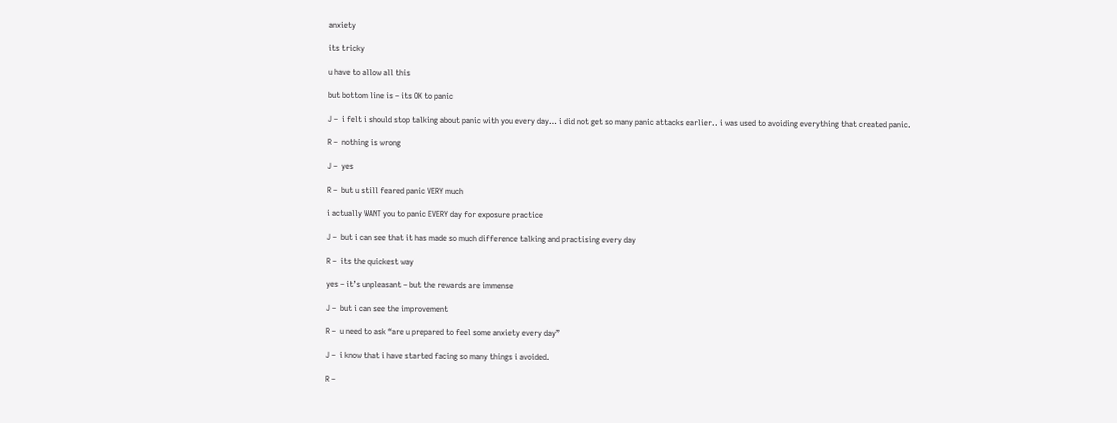anxiety

its tricky

u have to allow all this

but bottom line is – its OK to panic

J –  i felt i should stop talking about panic with you every day… i did not get so many panic attacks earlier.. i was used to avoiding everything that created panic.

R –  nothing is wrong

J –  yes

R –  but u still feared panic VERY much

i actually WANT you to panic EVERY day for exposure practice

J –  but i can see that it has made so much difference talking and practising every day

R –  its the quickest way

yes – it’s unpleasant – but the rewards are immense

J –  but i can see the improvement

R –  u need to ask “are u prepared to feel some anxiety every day”

J –  i know that i have started facing so many things i avoided.

R –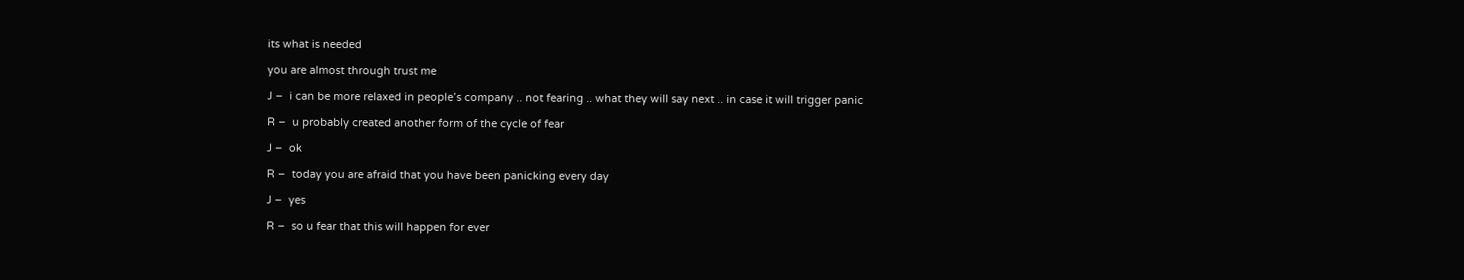its what is needed

you are almost through trust me

J –  i can be more relaxed in people’s company .. not fearing .. what they will say next .. in case it will trigger panic

R –  u probably created another form of the cycle of fear

J –  ok

R –  today you are afraid that you have been panicking every day

J –  yes

R –  so u fear that this will happen for ever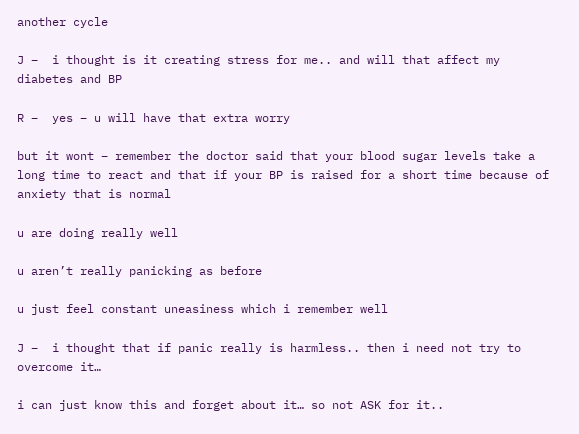another cycle

J –  i thought is it creating stress for me.. and will that affect my diabetes and BP

R –  yes – u will have that extra worry

but it wont – remember the doctor said that your blood sugar levels take a long time to react and that if your BP is raised for a short time because of anxiety that is normal

u are doing really well

u aren’t really panicking as before

u just feel constant uneasiness which i remember well

J –  i thought that if panic really is harmless.. then i need not try to overcome it…

i can just know this and forget about it… so not ASK for it..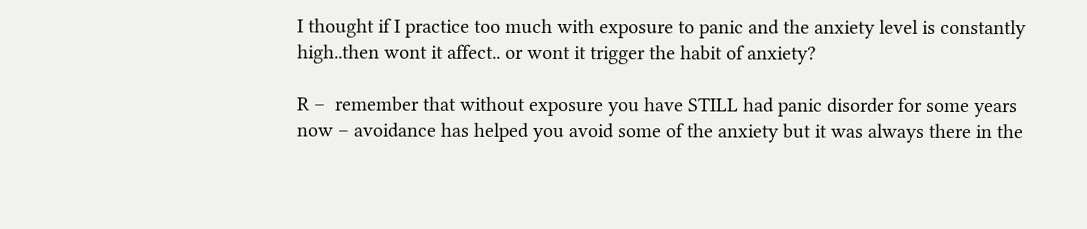I thought if I practice too much with exposure to panic and the anxiety level is constantly high..then wont it affect.. or wont it trigger the habit of anxiety?

R –  remember that without exposure you have STILL had panic disorder for some years now – avoidance has helped you avoid some of the anxiety but it was always there in the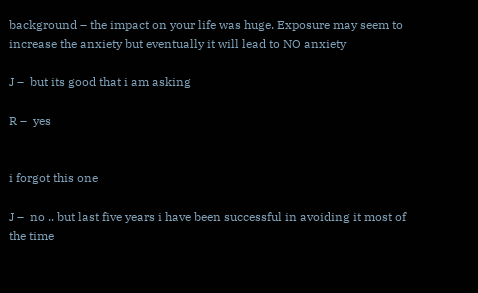background – the impact on your life was huge. Exposure may seem to increase the anxiety but eventually it will lead to NO anxiety

J –  but its good that i am asking

R –  yes


i forgot this one

J –  no .. but last five years i have been successful in avoiding it most of the time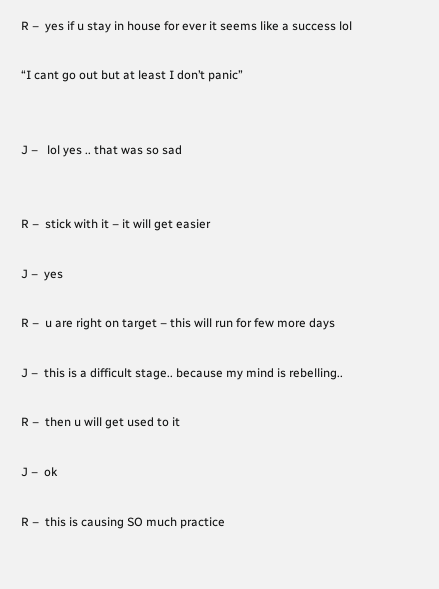R –  yes if u stay in house for ever it seems like a success lol

“I cant go out but at least I don’t panic”


J –   lol yes .. that was so sad


R –  stick with it – it will get easier

J –  yes

R –  u are right on target – this will run for few more days

J –  this is a difficult stage.. because my mind is rebelling..

R –  then u will get used to it

J –  ok

R –  this is causing SO much practice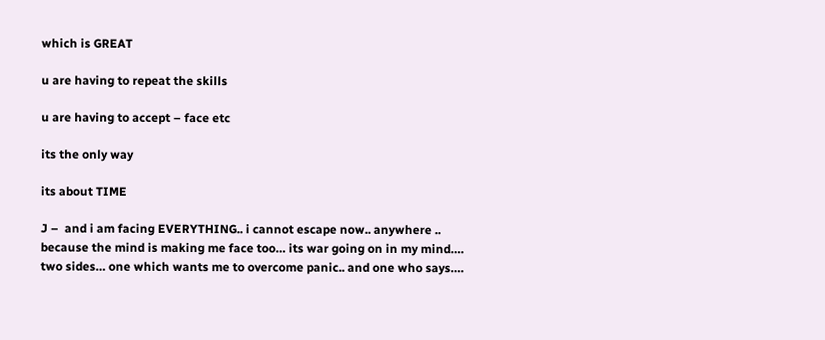which is GREAT

u are having to repeat the skills

u are having to accept – face etc

its the only way

its about TIME

J –  and i am facing EVERYTHING.. i cannot escape now.. anywhere .. because the mind is making me face too… its war going on in my mind…. two sides… one which wants me to overcome panic.. and one who says….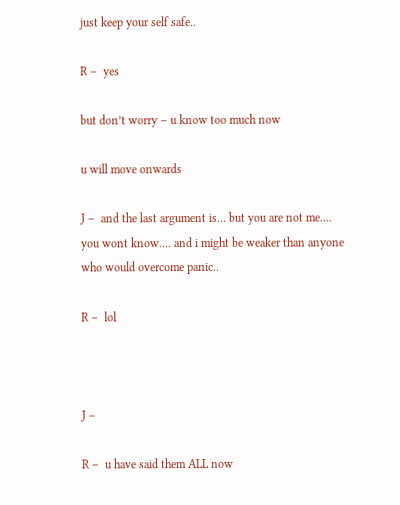just keep your self safe..

R –  yes

but don’t worry – u know too much now

u will move onwards

J –  and the last argument is… but you are not me…. you wont know…. and i might be weaker than anyone who would overcome panic..

R –  lol



J –

R –  u have said them ALL now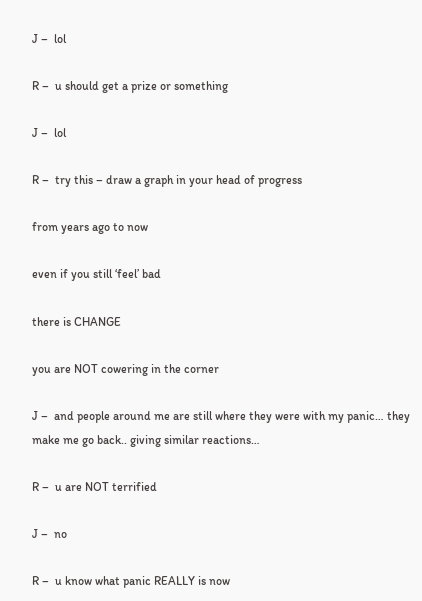J –  lol

R –  u should get a prize or something

J –  lol

R –  try this – draw a graph in your head of progress

from years ago to now

even if you still ‘feel’ bad

there is CHANGE

you are NOT cowering in the corner

J –  and people around me are still where they were with my panic… they make me go back.. giving similar reactions…

R –  u are NOT terrified

J –  no

R –  u know what panic REALLY is now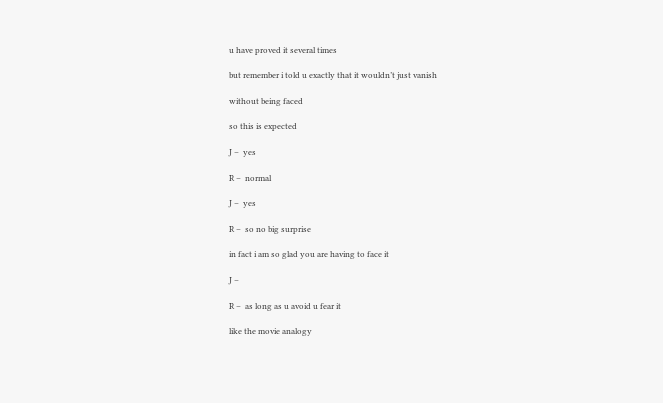u have proved it several times

but remember i told u exactly that it wouldn’t just vanish

without being faced

so this is expected

J –  yes

R –  normal

J –  yes

R –  so no big surprise

in fact i am so glad you are having to face it

J –

R –  as long as u avoid u fear it

like the movie analogy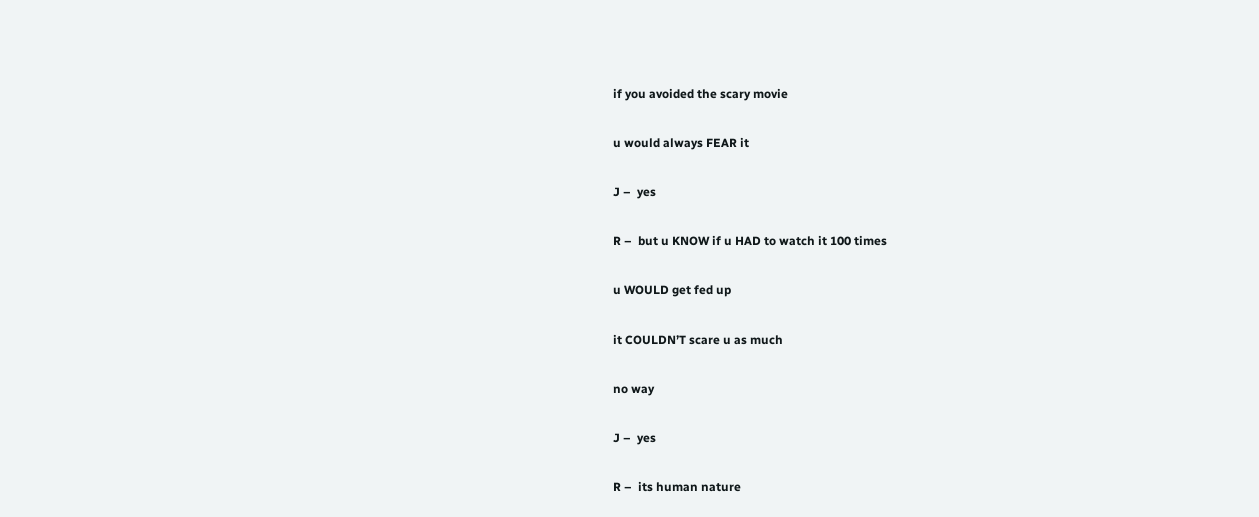if you avoided the scary movie

u would always FEAR it

J –  yes

R –  but u KNOW if u HAD to watch it 100 times

u WOULD get fed up

it COULDN’T scare u as much

no way

J –  yes

R –  its human nature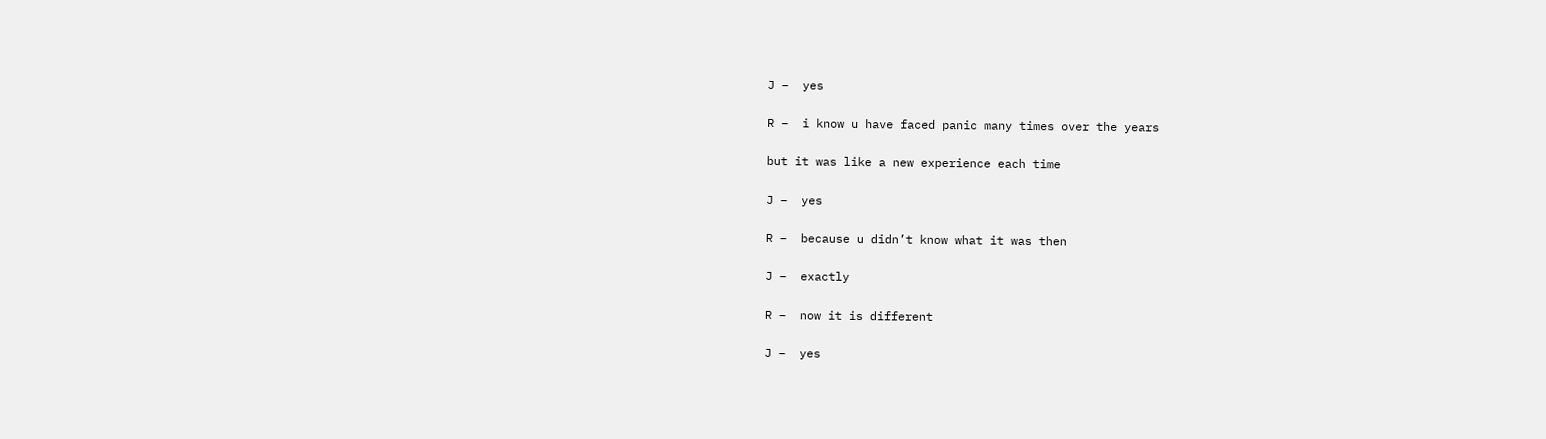J –  yes

R –  i know u have faced panic many times over the years

but it was like a new experience each time

J –  yes

R –  because u didn’t know what it was then

J –  exactly

R –  now it is different

J –  yes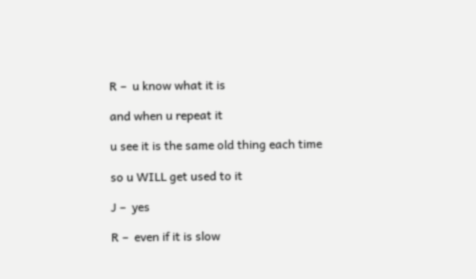R –  u know what it is

and when u repeat it

u see it is the same old thing each time

so u WILL get used to it

J –  yes

R –  even if it is slow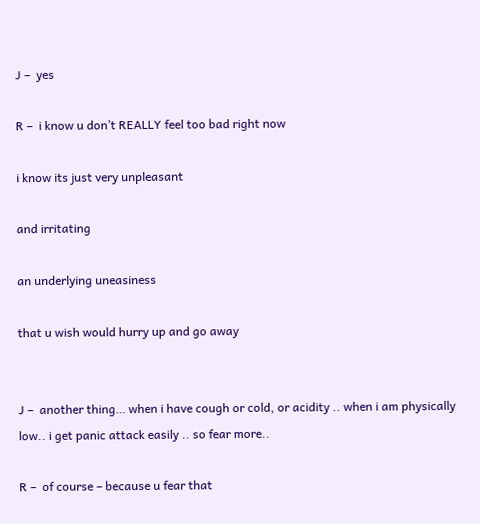J –  yes

R –  i know u don’t REALLY feel too bad right now

i know its just very unpleasant

and irritating

an underlying uneasiness

that u wish would hurry up and go away


J –  another thing… when i have cough or cold, or acidity .. when i am physically low.. i get panic attack easily .. so fear more..

R –  of course – because u fear that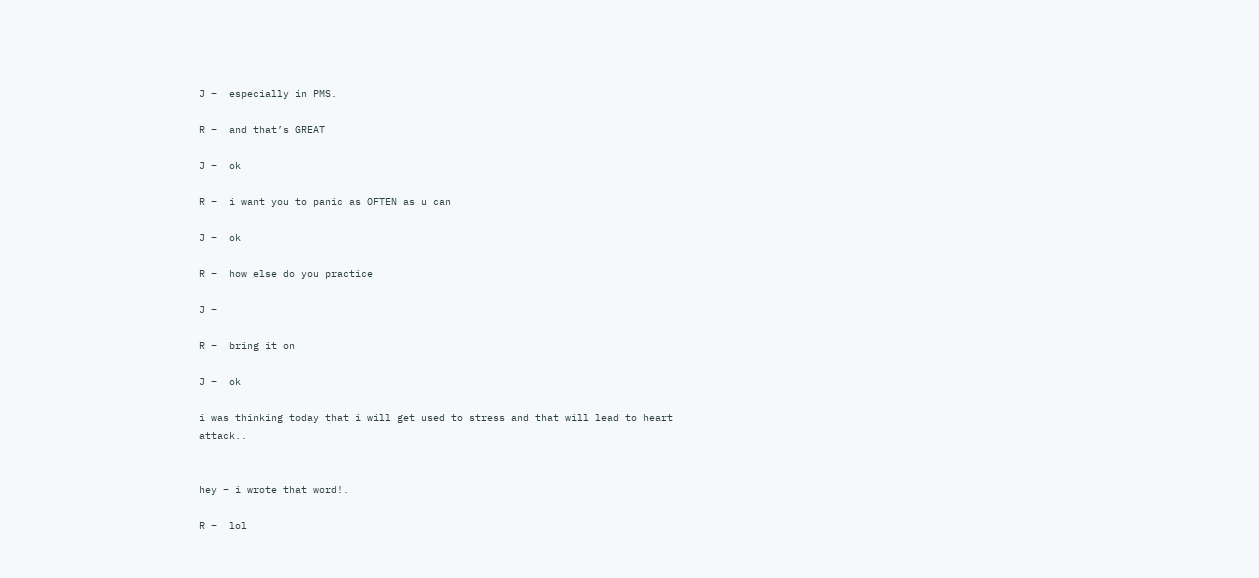J –  especially in PMS.

R –  and that’s GREAT

J –  ok

R –  i want you to panic as OFTEN as u can

J –  ok

R –  how else do you practice

J –

R –  bring it on

J –  ok

i was thinking today that i will get used to stress and that will lead to heart attack..


hey – i wrote that word!.

R –  lol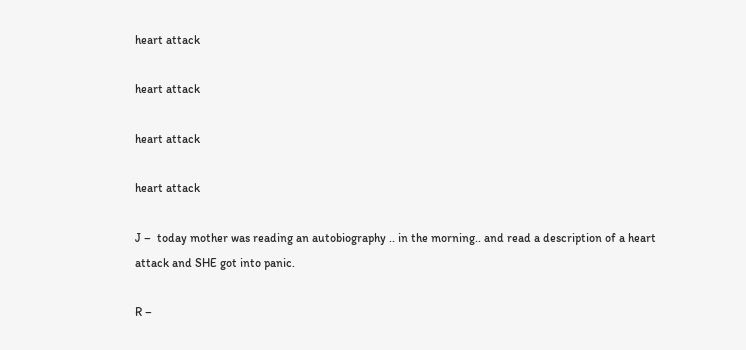heart attack

heart attack

heart attack

heart attack

J –  today mother was reading an autobiography .. in the morning.. and read a description of a heart attack and SHE got into panic.

R –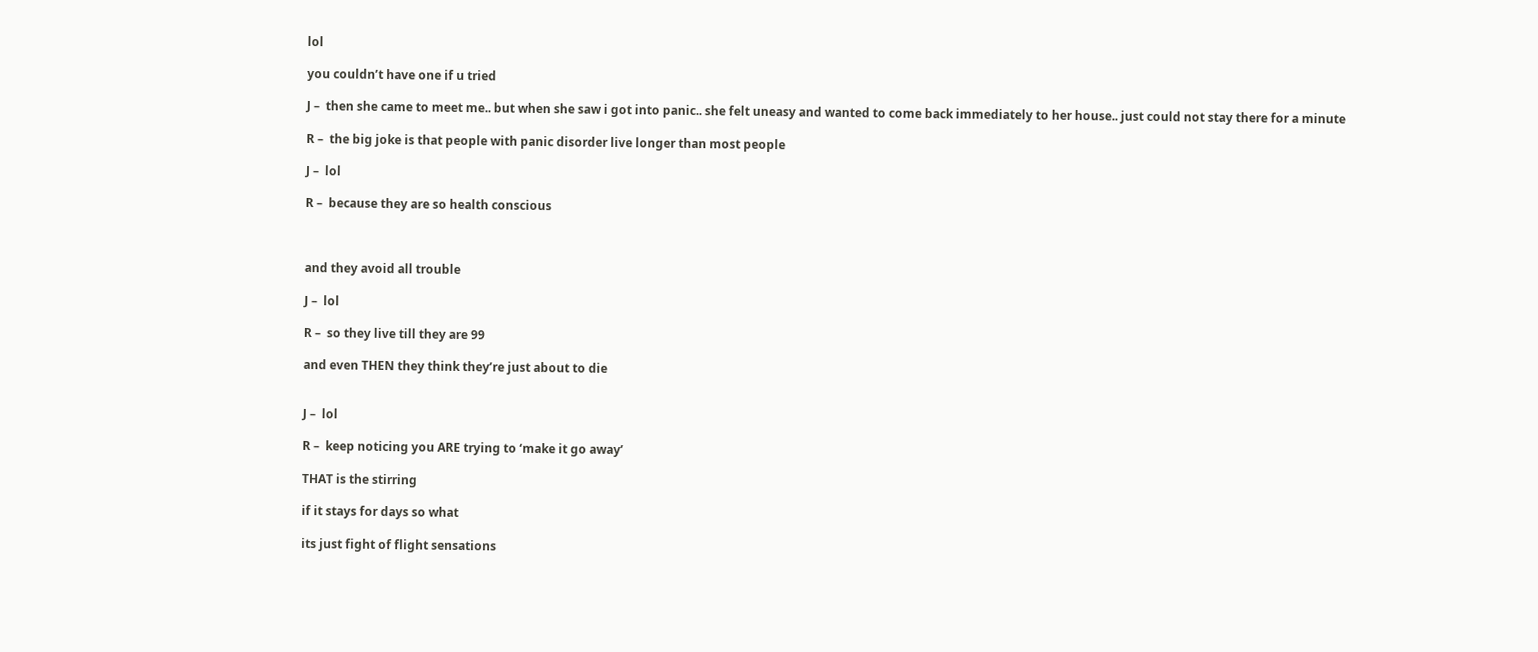lol

you couldn’t have one if u tried

J –  then she came to meet me.. but when she saw i got into panic.. she felt uneasy and wanted to come back immediately to her house.. just could not stay there for a minute

R –  the big joke is that people with panic disorder live longer than most people

J –  lol

R –  because they are so health conscious



and they avoid all trouble

J –  lol

R –  so they live till they are 99

and even THEN they think they’re just about to die


J –  lol

R –  keep noticing you ARE trying to ‘make it go away’

THAT is the stirring

if it stays for days so what

its just fight of flight sensations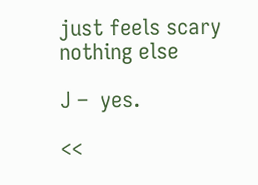just feels scary nothing else

J –  yes.

<<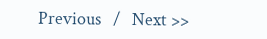Previous   /   Next >>